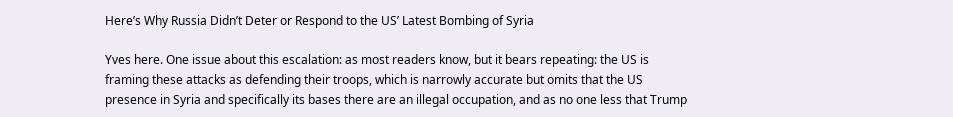Here’s Why Russia Didn’t Deter or Respond to the US’ Latest Bombing of Syria

Yves here. One issue about this escalation: as most readers know, but it bears repeating: the US is framing these attacks as defending their troops, which is narrowly accurate but omits that the US presence in Syria and specifically its bases there are an illegal occupation, and as no one less that Trump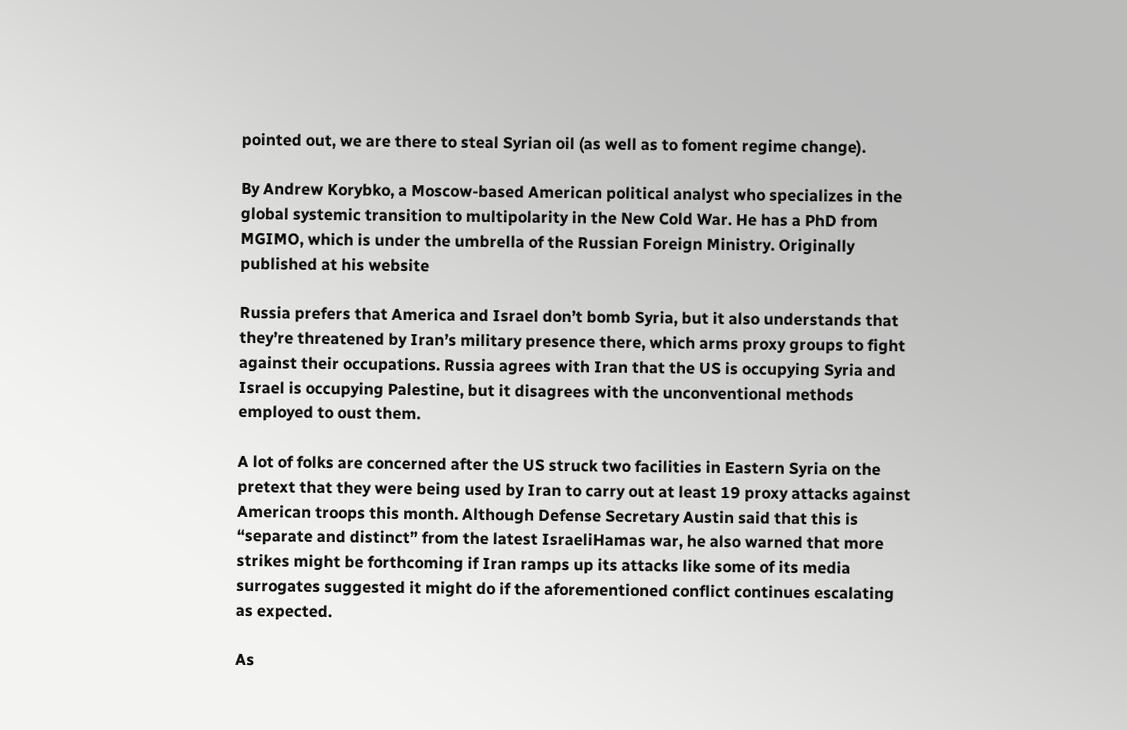pointed out, we are there to steal Syrian oil (as well as to foment regime change).

By Andrew Korybko, a Moscow-based American political analyst who specializes in the global systemic transition to multipolarity in the New Cold War. He has a PhD from MGIMO, which is under the umbrella of the Russian Foreign Ministry. Originally published at his website

Russia prefers that America and Israel don’t bomb Syria, but it also understands that they’re threatened by Iran’s military presence there, which arms proxy groups to fight against their occupations. Russia agrees with Iran that the US is occupying Syria and Israel is occupying Palestine, but it disagrees with the unconventional methods employed to oust them.

A lot of folks are concerned after the US struck two facilities in Eastern Syria on the pretext that they were being used by Iran to carry out at least 19 proxy attacks against American troops this month. Although Defense Secretary Austin said that this is “separate and distinct” from the latest IsraeliHamas war, he also warned that more strikes might be forthcoming if Iran ramps up its attacks like some of its media surrogates suggested it might do if the aforementioned conflict continues escalating as expected.

As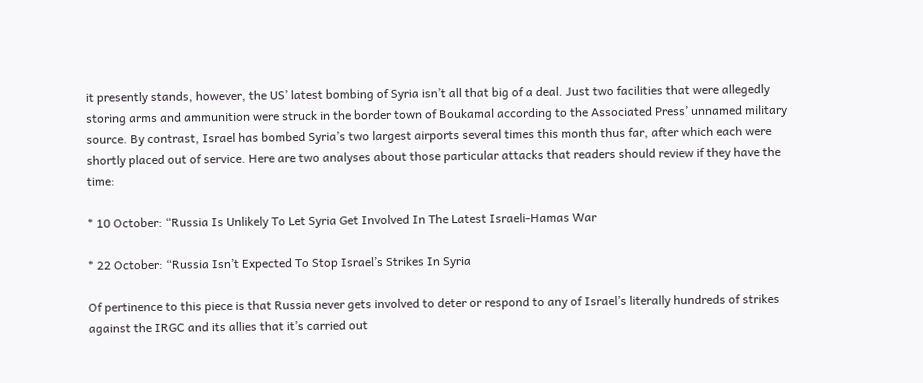it presently stands, however, the US’ latest bombing of Syria isn’t all that big of a deal. Just two facilities that were allegedly storing arms and ammunition were struck in the border town of Boukamal according to the Associated Press’ unnamed military source. By contrast, Israel has bombed Syria’s two largest airports several times this month thus far, after which each were shortly placed out of service. Here are two analyses about those particular attacks that readers should review if they have the time:

* 10 October: “Russia Is Unlikely To Let Syria Get Involved In The Latest Israeli-Hamas War

* 22 October: “Russia Isn’t Expected To Stop Israel’s Strikes In Syria

Of pertinence to this piece is that Russia never gets involved to deter or respond to any of Israel’s literally hundreds of strikes against the IRGC and its allies that it’s carried out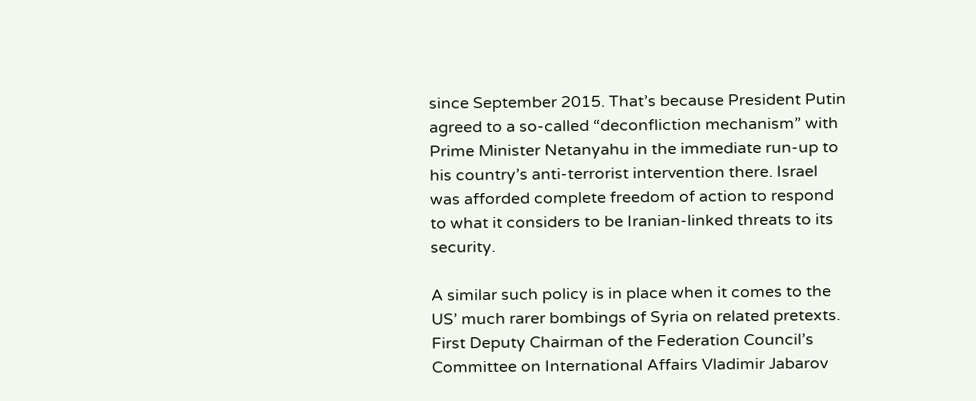since September 2015. That’s because President Putin agreed to a so-called “deconfliction mechanism” with Prime Minister Netanyahu in the immediate run-up to his country’s anti-terrorist intervention there. Israel was afforded complete freedom of action to respond to what it considers to be Iranian-linked threats to its security.

A similar such policy is in place when it comes to the US’ much rarer bombings of Syria on related pretexts. First Deputy Chairman of the Federation Council’s Committee on International Affairs Vladimir Jabarov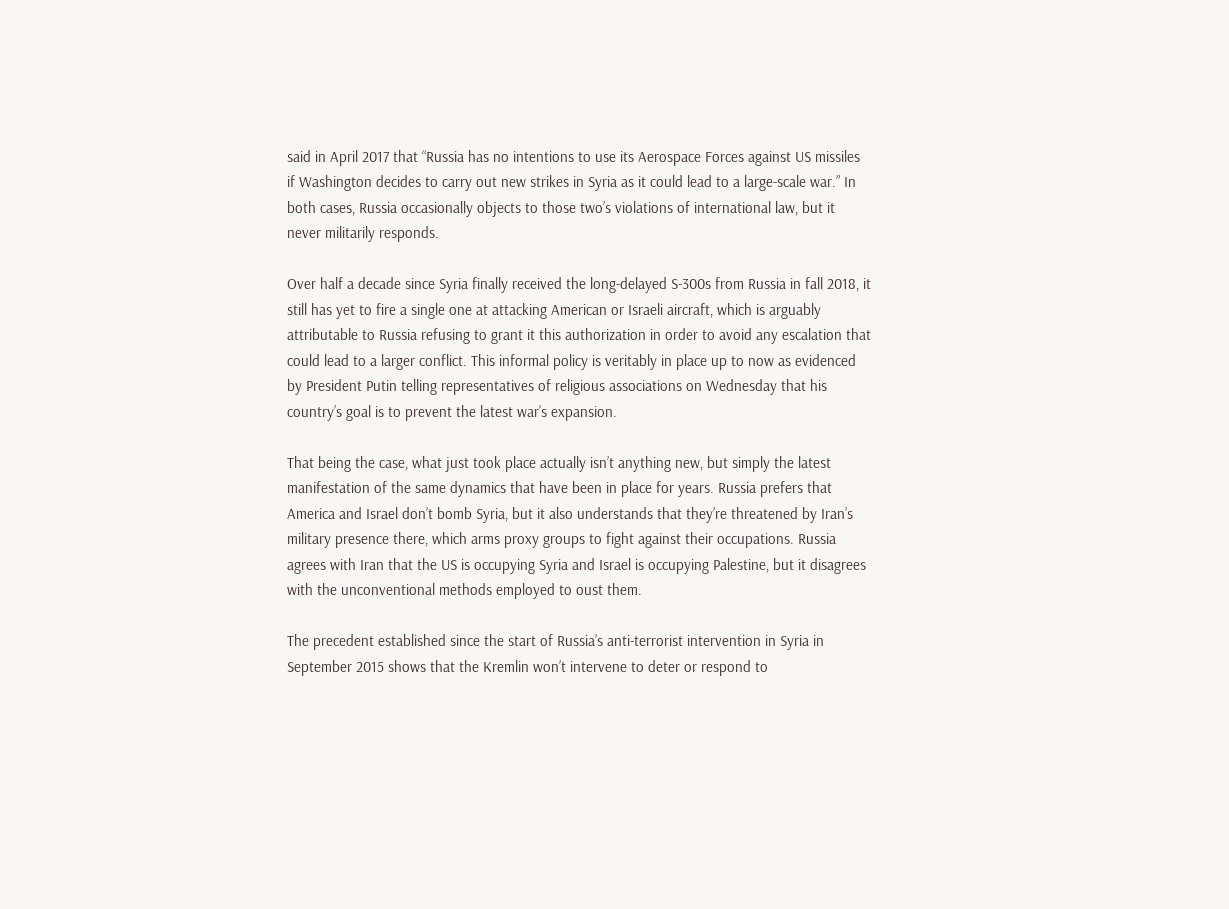said in April 2017 that “Russia has no intentions to use its Aerospace Forces against US missiles if Washington decides to carry out new strikes in Syria as it could lead to a large-scale war.” In both cases, Russia occasionally objects to those two’s violations of international law, but it never militarily responds.

Over half a decade since Syria finally received the long-delayed S-300s from Russia in fall 2018, it still has yet to fire a single one at attacking American or Israeli aircraft, which is arguably attributable to Russia refusing to grant it this authorization in order to avoid any escalation that could lead to a larger conflict. This informal policy is veritably in place up to now as evidenced by President Putin telling representatives of religious associations on Wednesday that his country’s goal is to prevent the latest war’s expansion.

That being the case, what just took place actually isn’t anything new, but simply the latest manifestation of the same dynamics that have been in place for years. Russia prefers that America and Israel don’t bomb Syria, but it also understands that they’re threatened by Iran’s military presence there, which arms proxy groups to fight against their occupations. Russia agrees with Iran that the US is occupying Syria and Israel is occupying Palestine, but it disagrees with the unconventional methods employed to oust them.

The precedent established since the start of Russia’s anti-terrorist intervention in Syria in September 2015 shows that the Kremlin won’t intervene to deter or respond to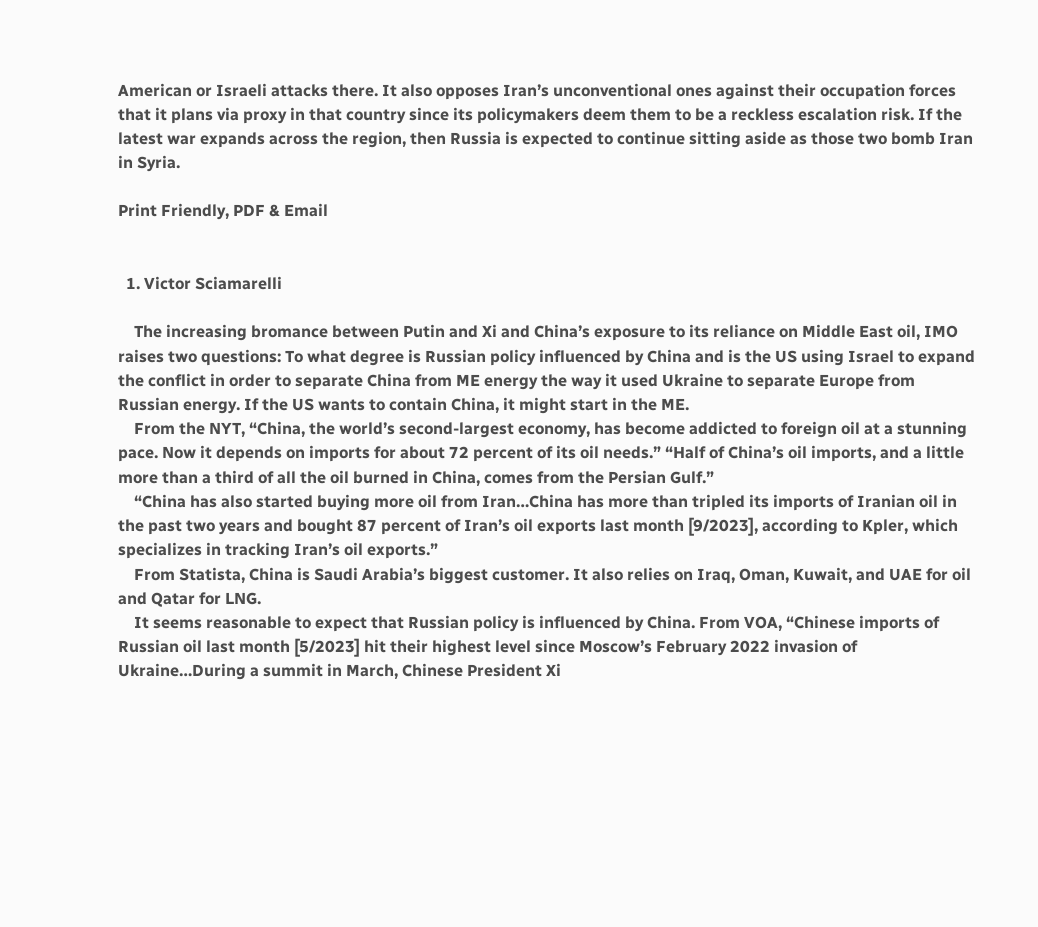American or Israeli attacks there. It also opposes Iran’s unconventional ones against their occupation forces that it plans via proxy in that country since its policymakers deem them to be a reckless escalation risk. If the latest war expands across the region, then Russia is expected to continue sitting aside as those two bomb Iran in Syria.

Print Friendly, PDF & Email


  1. Victor Sciamarelli

    The increasing bromance between Putin and Xi and China’s exposure to its reliance on Middle East oil, IMO raises two questions: To what degree is Russian policy influenced by China and is the US using Israel to expand the conflict in order to separate China from ME energy the way it used Ukraine to separate Europe from Russian energy. If the US wants to contain China, it might start in the ME.
    From the NYT, “China, the world’s second-largest economy, has become addicted to foreign oil at a stunning pace. Now it depends on imports for about 72 percent of its oil needs.” “Half of China’s oil imports, and a little more than a third of all the oil burned in China, comes from the Persian Gulf.”
    “China has also started buying more oil from Iran…China has more than tripled its imports of Iranian oil in the past two years and bought 87 percent of Iran’s oil exports last month [9/2023], according to Kpler, which specializes in tracking Iran’s oil exports.”
    From Statista, China is Saudi Arabia’s biggest customer. It also relies on Iraq, Oman, Kuwait, and UAE for oil and Qatar for LNG.
    It seems reasonable to expect that Russian policy is influenced by China. From VOA, “Chinese imports of Russian oil last month [5/2023] hit their highest level since Moscow’s February 2022 invasion of Ukraine…During a summit in March, Chinese President Xi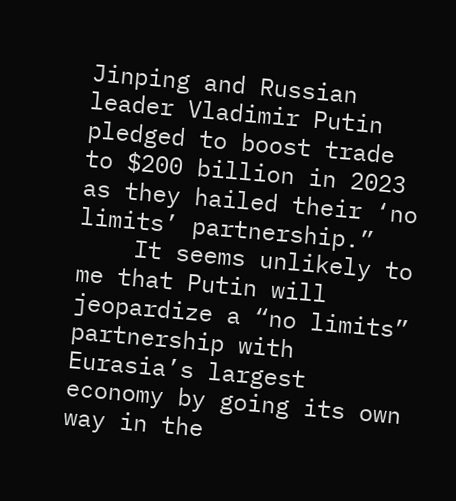Jinping and Russian leader Vladimir Putin pledged to boost trade to $200 billion in 2023 as they hailed their ‘no limits’ partnership.”
    It seems unlikely to me that Putin will jeopardize a “no limits” partnership with Eurasia’s largest economy by going its own way in the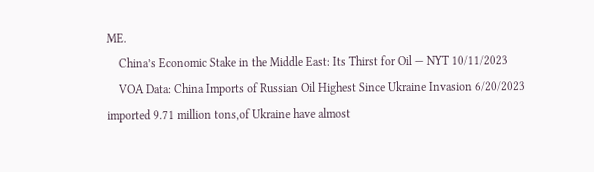ME.
    China’s Economic Stake in the Middle East: Its Thirst for Oil — NYT 10/11/2023
    VOA Data: China Imports of Russian Oil Highest Since Ukraine Invasion 6/20/2023 imported 9.71 million tons,of Ukraine have almost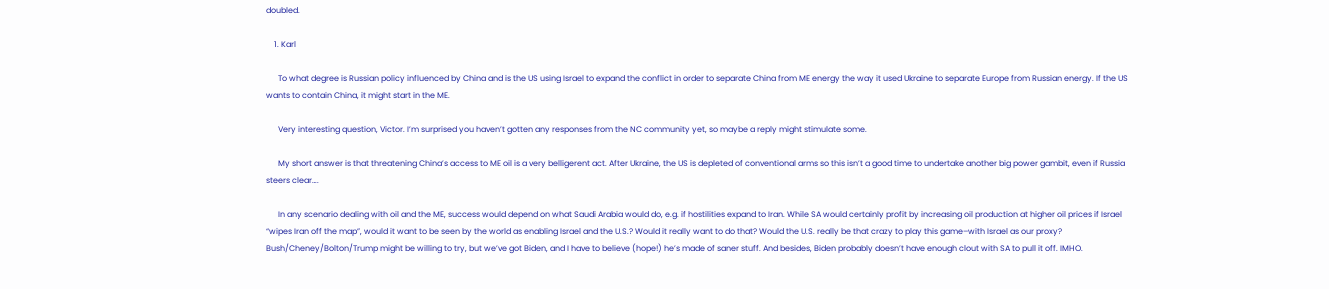doubled.

    1. Karl

      To what degree is Russian policy influenced by China and is the US using Israel to expand the conflict in order to separate China from ME energy the way it used Ukraine to separate Europe from Russian energy. If the US wants to contain China, it might start in the ME.

      Very interesting question, Victor. I’m surprised you haven’t gotten any responses from the NC community yet, so maybe a reply might stimulate some.

      My short answer is that threatening China’s access to ME oil is a very belligerent act. After Ukraine, the US is depleted of conventional arms so this isn’t a good time to undertake another big power gambit, even if Russia steers clear….

      In any scenario dealing with oil and the ME, success would depend on what Saudi Arabia would do, e.g. if hostilities expand to Iran. While SA would certainly profit by increasing oil production at higher oil prices if Israel “wipes Iran off the map”, would it want to be seen by the world as enabling Israel and the U.S.? Would it really want to do that? Would the U.S. really be that crazy to play this game–with Israel as our proxy? Bush/Cheney/Bolton/Trump might be willing to try, but we’ve got Biden, and I have to believe (hope!) he’s made of saner stuff. And besides, Biden probably doesn’t have enough clout with SA to pull it off. IMHO.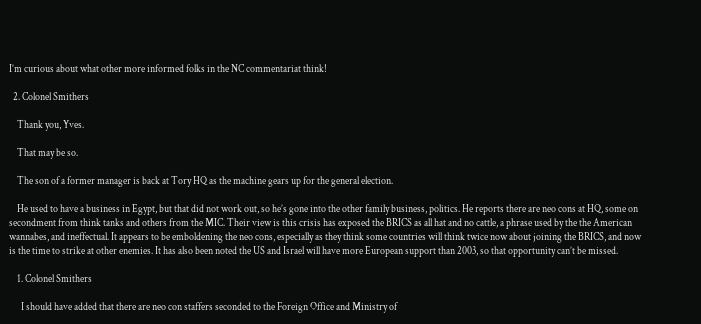I’m curious about what other more informed folks in the NC commentariat think!

  2. Colonel Smithers

    Thank you, Yves.

    That may be so.

    The son of a former manager is back at Tory HQ as the machine gears up for the general election.

    He used to have a business in Egypt, but that did not work out, so he’s gone into the other family business, politics. He reports there are neo cons at HQ, some on secondment from think tanks and others from the MIC. Their view is this crisis has exposed the BRICS as all hat and no cattle, a phrase used by the the American wannabes, and ineffectual. It appears to be emboldening the neo cons, especially as they think some countries will think twice now about joining the BRICS, and now is the time to strike at other enemies. It has also been noted the US and Israel will have more European support than 2003, so that opportunity can’t be missed.

    1. Colonel Smithers

      I should have added that there are neo con staffers seconded to the Foreign Office and Ministry of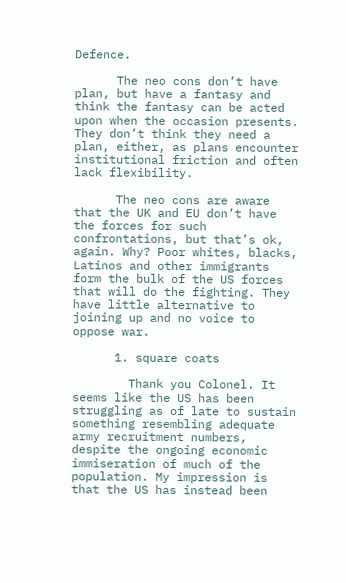Defence.

      The neo cons don’t have plan, but have a fantasy and think the fantasy can be acted upon when the occasion presents. They don’t think they need a plan, either, as plans encounter institutional friction and often lack flexibility.

      The neo cons are aware that the UK and EU don’t have the forces for such confrontations, but that’s ok, again. Why? Poor whites, blacks, Latinos and other immigrants form the bulk of the US forces that will do the fighting. They have little alternative to joining up and no voice to oppose war.

      1. square coats

        Thank you Colonel. It seems like the US has been struggling as of late to sustain something resembling adequate army recruitment numbers, despite the ongoing economic immiseration of much of the population. My impression is that the US has instead been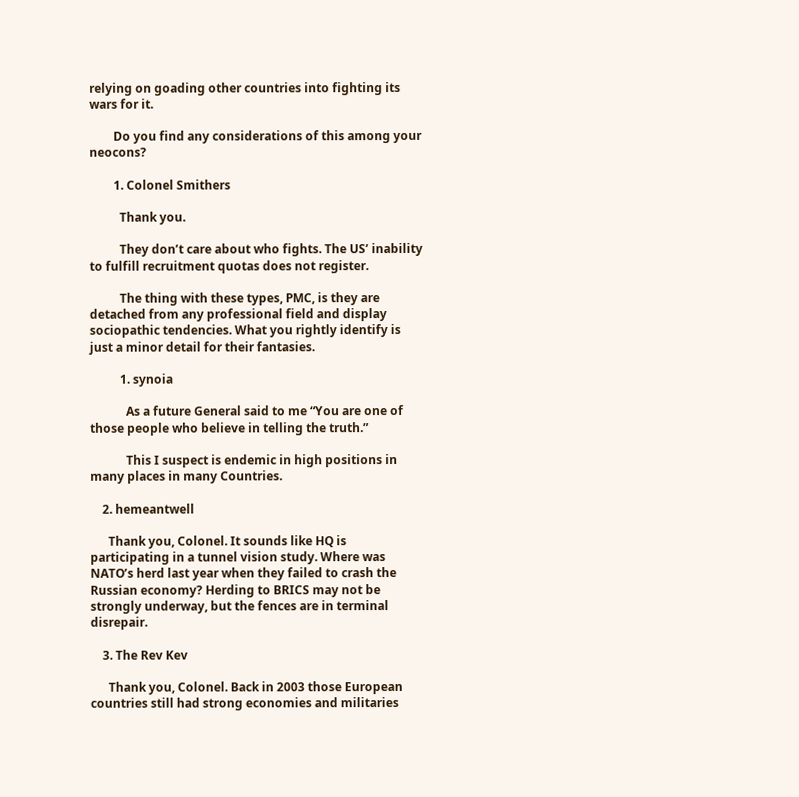relying on goading other countries into fighting its wars for it.

        Do you find any considerations of this among your neocons?

        1. Colonel Smithers

          Thank you.

          They don’t care about who fights. The US’ inability to fulfill recruitment quotas does not register.

          The thing with these types, PMC, is they are detached from any professional field and display sociopathic tendencies. What you rightly identify is just a minor detail for their fantasies.

          1. synoia

            As a future General said to me “You are one of those people who believe in telling the truth.”

            This I suspect is endemic in high positions in many places in many Countries.

    2. hemeantwell

      Thank you, Colonel. It sounds like HQ is participating in a tunnel vision study. Where was NATO’s herd last year when they failed to crash the Russian economy? Herding to BRICS may not be strongly underway, but the fences are in terminal disrepair.

    3. The Rev Kev

      Thank you, Colonel. Back in 2003 those European countries still had strong economies and militaries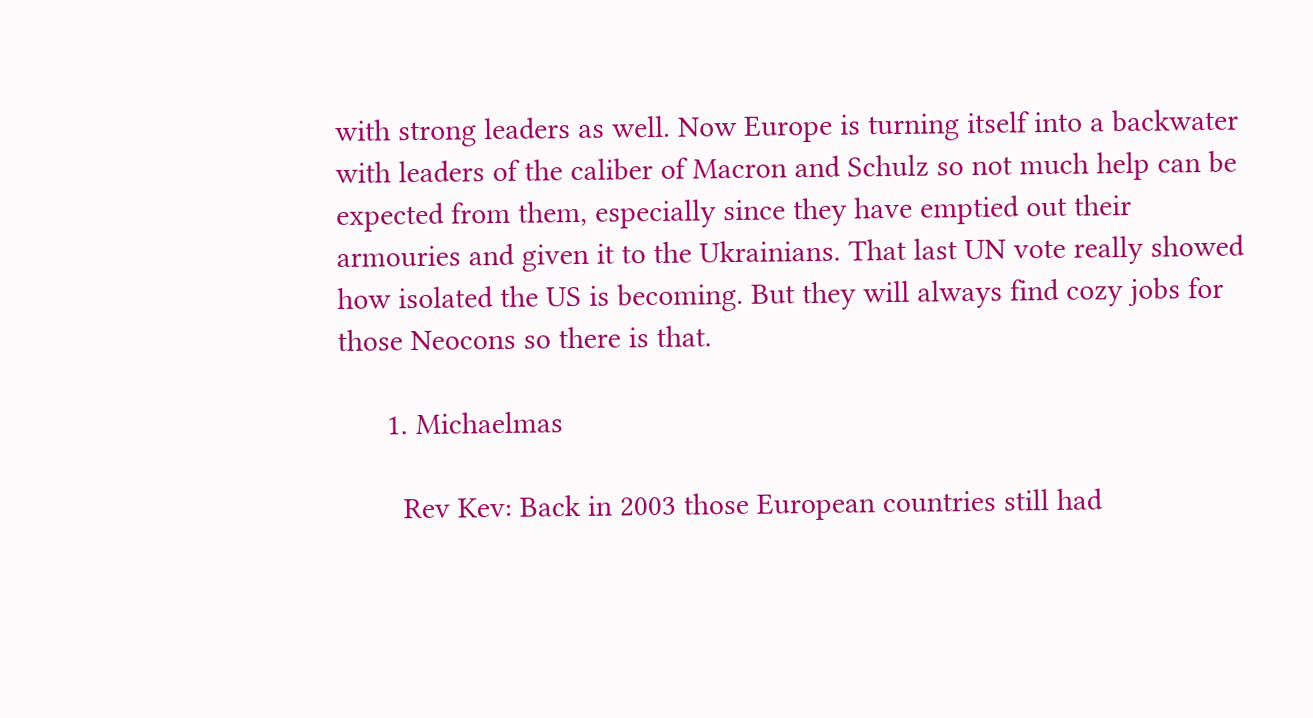with strong leaders as well. Now Europe is turning itself into a backwater with leaders of the caliber of Macron and Schulz so not much help can be expected from them, especially since they have emptied out their armouries and given it to the Ukrainians. That last UN vote really showed how isolated the US is becoming. But they will always find cozy jobs for those Neocons so there is that.

      1. Michaelmas

        Rev Kev: Back in 2003 those European countries still had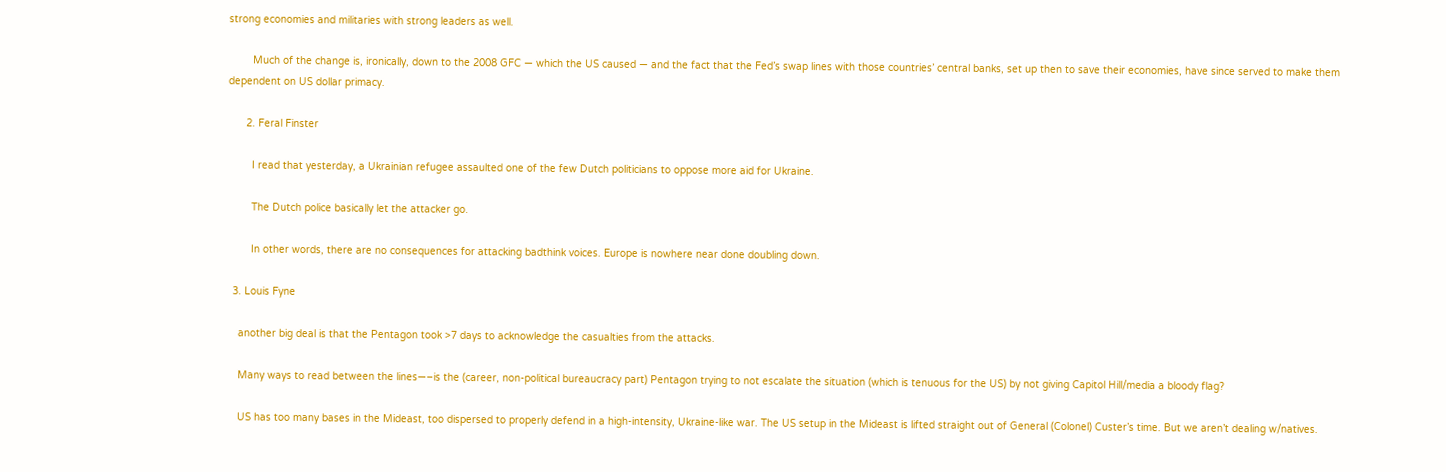strong economies and militaries with strong leaders as well.

        Much of the change is, ironically, down to the 2008 GFC — which the US caused — and the fact that the Fed’s swap lines with those countries’ central banks, set up then to save their economies, have since served to make them dependent on US dollar primacy.

      2. Feral Finster

        I read that yesterday, a Ukrainian refugee assaulted one of the few Dutch politicians to oppose more aid for Ukraine.

        The Dutch police basically let the attacker go.

        In other words, there are no consequences for attacking badthink voices. Europe is nowhere near done doubling down.

  3. Louis Fyne

    another big deal is that the Pentagon took >7 days to acknowledge the casualties from the attacks.

    Many ways to read between the lines—–is the (career, non-political bureaucracy part) Pentagon trying to not escalate the situation (which is tenuous for the US) by not giving Capitol Hill/media a bloody flag?

    US has too many bases in the Mideast, too dispersed to properly defend in a high-intensity, Ukraine-like war. The US setup in the Mideast is lifted straight out of General (Colonel) Custer’s time. But we aren’t dealing w/natives.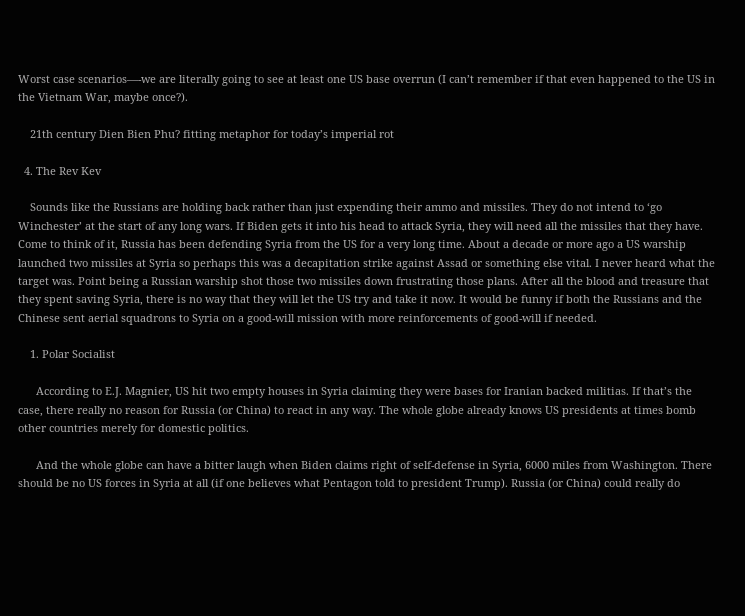Worst case scenarios—-we are literally going to see at least one US base overrun (I can’t remember if that even happened to the US in the Vietnam War, maybe once?).

    21th century Dien Bien Phu? fitting metaphor for today’s imperial rot

  4. The Rev Kev

    Sounds like the Russians are holding back rather than just expending their ammo and missiles. They do not intend to ‘go Winchester’ at the start of any long wars. If Biden gets it into his head to attack Syria, they will need all the missiles that they have. Come to think of it, Russia has been defending Syria from the US for a very long time. About a decade or more ago a US warship launched two missiles at Syria so perhaps this was a decapitation strike against Assad or something else vital. I never heard what the target was. Point being a Russian warship shot those two missiles down frustrating those plans. After all the blood and treasure that they spent saving Syria, there is no way that they will let the US try and take it now. It would be funny if both the Russians and the Chinese sent aerial squadrons to Syria on a good-will mission with more reinforcements of good-will if needed.

    1. Polar Socialist

      According to E.J. Magnier, US hit two empty houses in Syria claiming they were bases for Iranian backed militias. If that’s the case, there really no reason for Russia (or China) to react in any way. The whole globe already knows US presidents at times bomb other countries merely for domestic politics.

      And the whole globe can have a bitter laugh when Biden claims right of self-defense in Syria, 6000 miles from Washington. There should be no US forces in Syria at all (if one believes what Pentagon told to president Trump). Russia (or China) could really do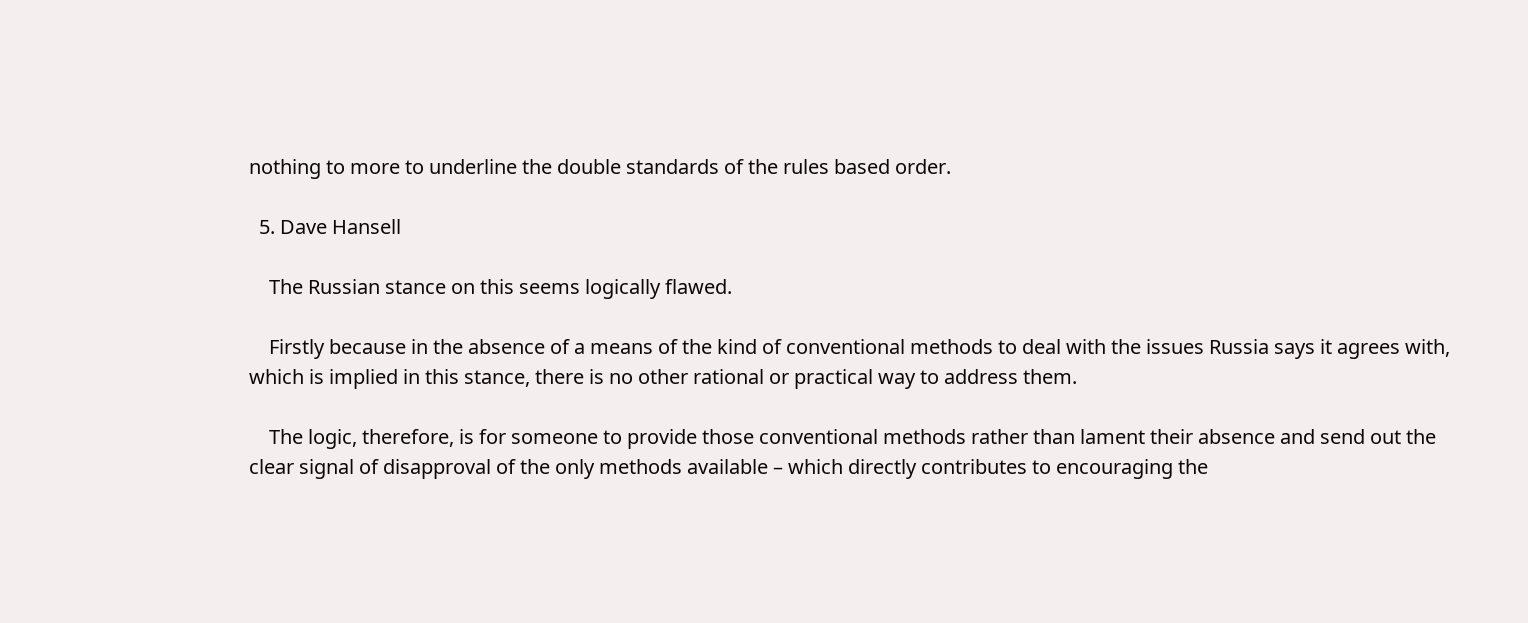nothing to more to underline the double standards of the rules based order.

  5. Dave Hansell

    The Russian stance on this seems logically flawed.

    Firstly because in the absence of a means of the kind of conventional methods to deal with the issues Russia says it agrees with, which is implied in this stance, there is no other rational or practical way to address them.

    The logic, therefore, is for someone to provide those conventional methods rather than lament their absence and send out the clear signal of disapproval of the only methods available – which directly contributes to encouraging the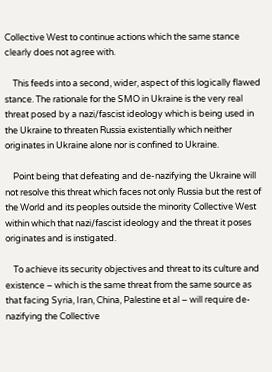Collective West to continue actions which the same stance clearly does not agree with.

    This feeds into a second, wider, aspect of this logically flawed stance. The rationale for the SMO in Ukraine is the very real threat posed by a nazi/fascist ideology which is being used in the Ukraine to threaten Russia existentially which neither originates in Ukraine alone nor is confined to Ukraine.

    Point being that defeating and de-nazifying the Ukraine will not resolve this threat which faces not only Russia but the rest of the World and its peoples outside the minority Collective West within which that nazi/fascist ideology and the threat it poses originates and is instigated.

    To achieve its security objectives and threat to its culture and existence – which is the same threat from the same source as that facing Syria, Iran, China, Palestine et al – will require de-nazifying the Collective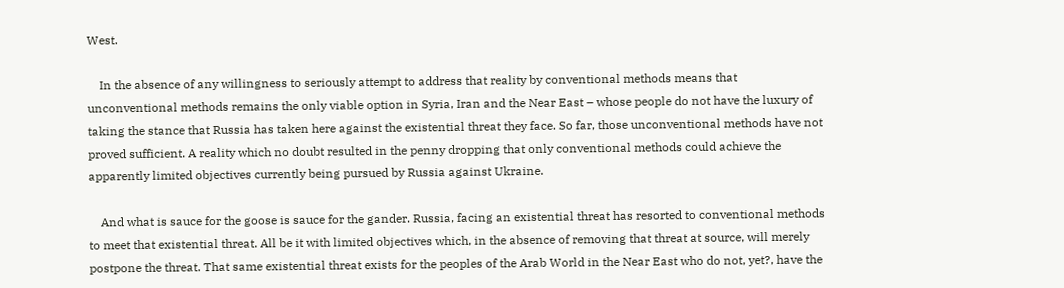West.

    In the absence of any willingness to seriously attempt to address that reality by conventional methods means that unconventional methods remains the only viable option in Syria, Iran and the Near East – whose people do not have the luxury of taking the stance that Russia has taken here against the existential threat they face. So far, those unconventional methods have not proved sufficient. A reality which no doubt resulted in the penny dropping that only conventional methods could achieve the apparently limited objectives currently being pursued by Russia against Ukraine.

    And what is sauce for the goose is sauce for the gander. Russia, facing an existential threat has resorted to conventional methods to meet that existential threat. All be it with limited objectives which, in the absence of removing that threat at source, will merely postpone the threat. That same existential threat exists for the peoples of the Arab World in the Near East who do not, yet?, have the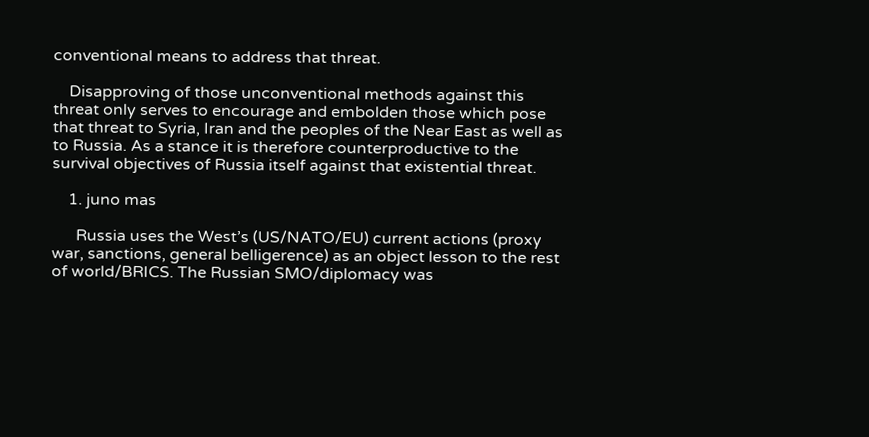conventional means to address that threat.

    Disapproving of those unconventional methods against this threat only serves to encourage and embolden those which pose that threat to Syria, Iran and the peoples of the Near East as well as to Russia. As a stance it is therefore counterproductive to the survival objectives of Russia itself against that existential threat.

    1. juno mas

      Russia uses the West’s (US/NATO/EU) current actions (proxy war, sanctions, general belligerence) as an object lesson to the rest of world/BRICS. The Russian SMO/diplomacy was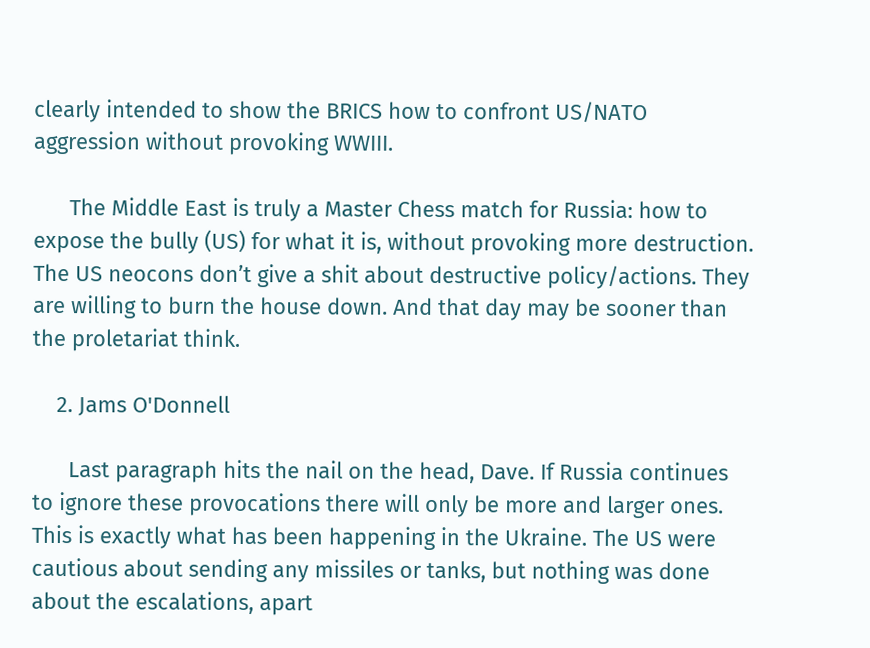clearly intended to show the BRICS how to confront US/NATO aggression without provoking WWIII.

      The Middle East is truly a Master Chess match for Russia: how to expose the bully (US) for what it is, without provoking more destruction. The US neocons don’t give a shit about destructive policy/actions. They are willing to burn the house down. And that day may be sooner than the proletariat think.

    2. Jams O'Donnell

      Last paragraph hits the nail on the head, Dave. If Russia continues to ignore these provocations there will only be more and larger ones. This is exactly what has been happening in the Ukraine. The US were cautious about sending any missiles or tanks, but nothing was done about the escalations, apart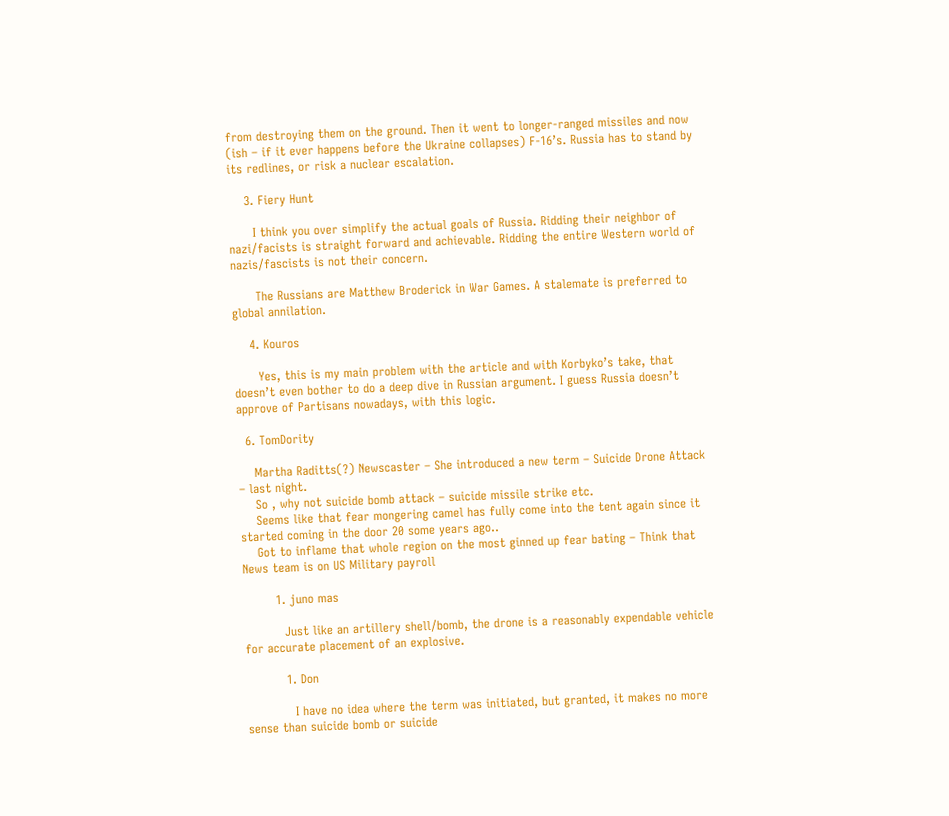from destroying them on the ground. Then it went to longer-ranged missiles and now (ish – if it ever happens before the Ukraine collapses) F-16’s. Russia has to stand by its redlines, or risk a nuclear escalation.

    3. Fiery Hunt

      I think you over simplify the actual goals of Russia. Ridding their neighbor of nazi/facists is straight forward and achievable. Ridding the entire Western world of nazis/fascists is not their concern.

      The Russians are Matthew Broderick in War Games. A stalemate is preferred to global annilation.

    4. Kouros

      Yes, this is my main problem with the article and with Korbyko’s take, that doesn’t even bother to do a deep dive in Russian argument. I guess Russia doesn’t approve of Partisans nowadays, with this logic.

  6. TomDority

    Martha Raditts(?) Newscaster – She introduced a new term – Suicide Drone Attack – last night.
    So , why not suicide bomb attack – suicide missile strike etc.
    Seems like that fear mongering camel has fully come into the tent again since it started coming in the door 20 some years ago..
    Got to inflame that whole region on the most ginned up fear bating – Think that News team is on US Military payroll

        1. juno mas

          Just like an artillery shell/bomb, the drone is a reasonably expendable vehicle for accurate placement of an explosive.

          1. Don

            I have no idea where the term was initiated, but granted, it makes no more sense than suicide bomb or suicide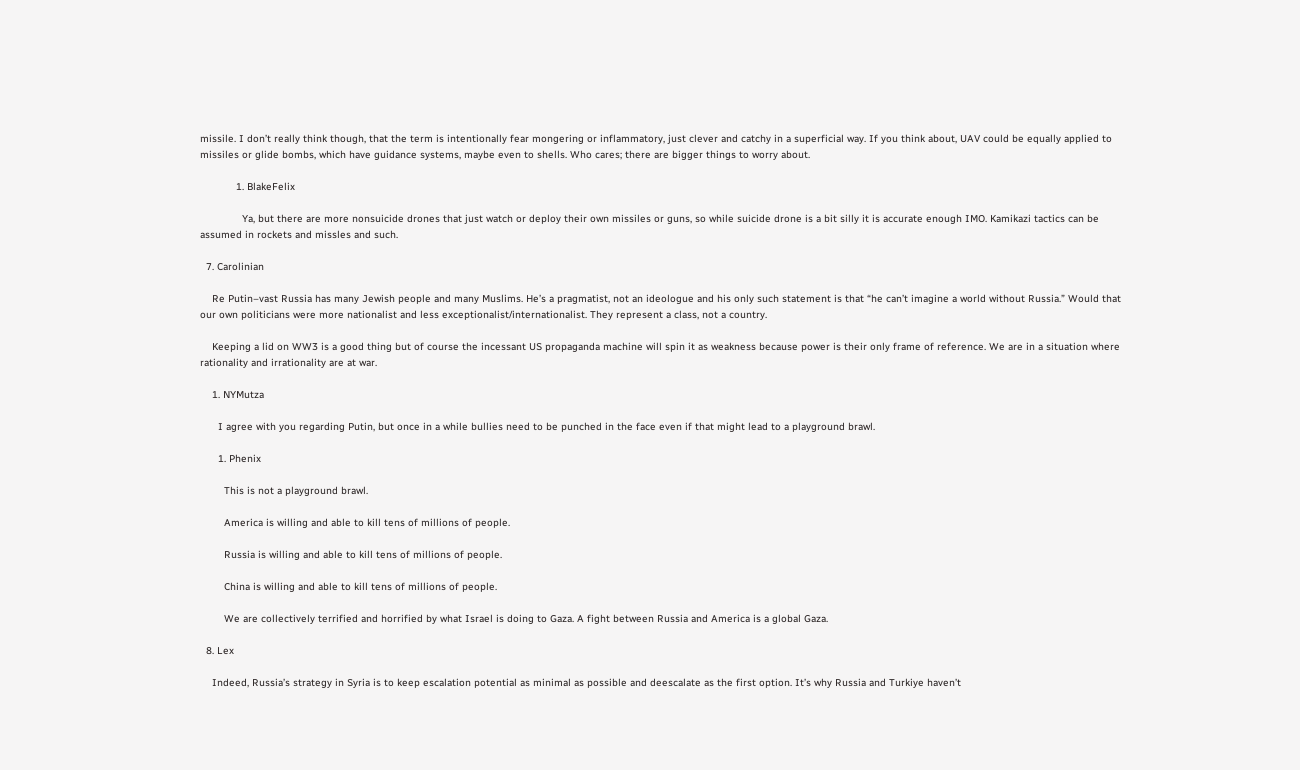missile. I don’t really think though, that the term is intentionally fear mongering or inflammatory, just clever and catchy in a superficial way. If you think about, UAV could be equally applied to missiles or glide bombs, which have guidance systems, maybe even to shells. Who cares; there are bigger things to worry about.

            1. BlakeFelix

              Ya, but there are more nonsuicide drones that just watch or deploy their own missiles or guns, so while suicide drone is a bit silly it is accurate enough IMO. Kamikazi tactics can be assumed in rockets and missles and such.

  7. Carolinian

    Re Putin–vast Russia has many Jewish people and many Muslims. He’s a pragmatist, not an ideologue and his only such statement is that “he can’t imagine a world without Russia.” Would that our own politicians were more nationalist and less exceptionalist/internationalist. They represent a class, not a country.

    Keeping a lid on WW3 is a good thing but of course the incessant US propaganda machine will spin it as weakness because power is their only frame of reference. We are in a situation where rationality and irrationality are at war.

    1. NYMutza

      I agree with you regarding Putin, but once in a while bullies need to be punched in the face even if that might lead to a playground brawl.

      1. Phenix

        This is not a playground brawl.

        America is willing and able to kill tens of millions of people.

        Russia is willing and able to kill tens of millions of people.

        China is willing and able to kill tens of millions of people.

        We are collectively terrified and horrified by what Israel is doing to Gaza. A fight between Russia and America is a global Gaza.

  8. Lex

    Indeed, Russia’s strategy in Syria is to keep escalation potential as minimal as possible and deescalate as the first option. It’s why Russia and Turkiye haven’t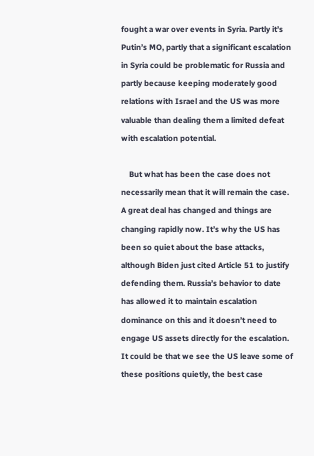fought a war over events in Syria. Partly it’s Putin’s MO, partly that a significant escalation in Syria could be problematic for Russia and partly because keeping moderately good relations with Israel and the US was more valuable than dealing them a limited defeat with escalation potential.

    But what has been the case does not necessarily mean that it will remain the case. A great deal has changed and things are changing rapidly now. It’s why the US has been so quiet about the base attacks, although Biden just cited Article 51 to justify defending them. Russia’s behavior to date has allowed it to maintain escalation dominance on this and it doesn’t need to engage US assets directly for the escalation. It could be that we see the US leave some of these positions quietly, the best case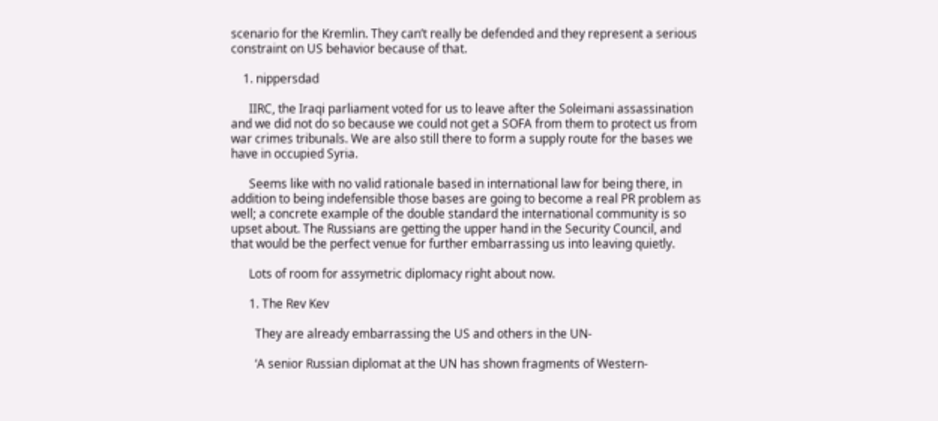scenario for the Kremlin. They can’t really be defended and they represent a serious constraint on US behavior because of that.

    1. nippersdad

      IIRC, the Iraqi parliament voted for us to leave after the Soleimani assassination and we did not do so because we could not get a SOFA from them to protect us from war crimes tribunals. We are also still there to form a supply route for the bases we have in occupied Syria.

      Seems like with no valid rationale based in international law for being there, in addition to being indefensible those bases are going to become a real PR problem as well; a concrete example of the double standard the international community is so upset about. The Russians are getting the upper hand in the Security Council, and that would be the perfect venue for further embarrassing us into leaving quietly.

      Lots of room for assymetric diplomacy right about now.

      1. The Rev Kev

        They are already embarrassing the US and others in the UN-

        ‘A senior Russian diplomat at the UN has shown fragments of Western-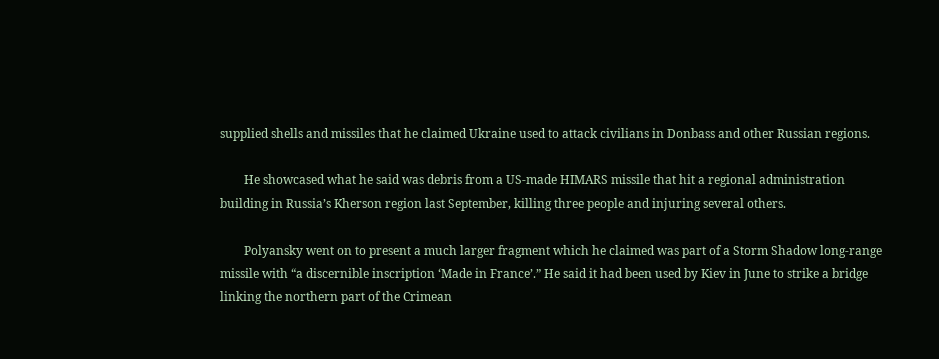supplied shells and missiles that he claimed Ukraine used to attack civilians in Donbass and other Russian regions.

        He showcased what he said was debris from a US-made HIMARS missile that hit a regional administration building in Russia’s Kherson region last September, killing three people and injuring several others.

        Polyansky went on to present a much larger fragment which he claimed was part of a Storm Shadow long-range missile with “a discernible inscription ‘Made in France’.” He said it had been used by Kiev in June to strike a bridge linking the northern part of the Crimean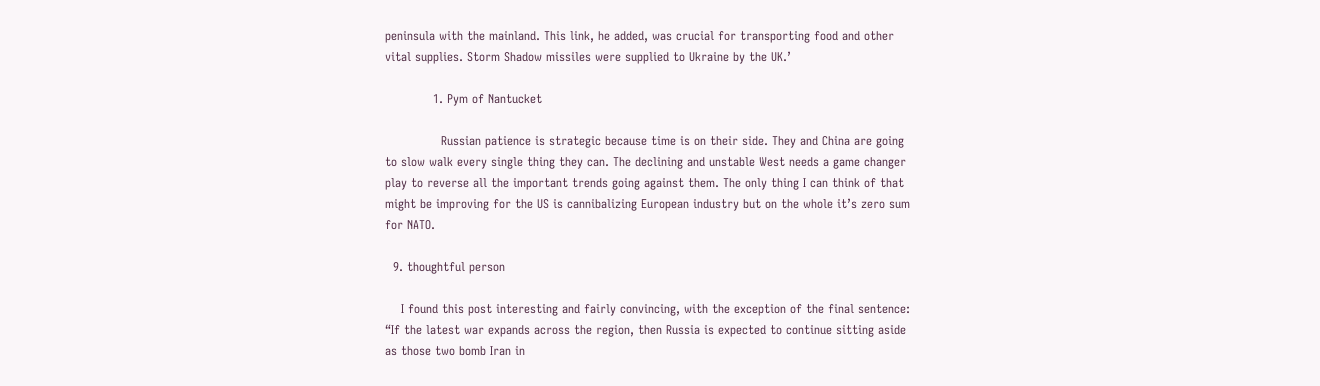peninsula with the mainland. This link, he added, was crucial for transporting food and other vital supplies. Storm Shadow missiles were supplied to Ukraine by the UK.’

            1. Pym of Nantucket

              Russian patience is strategic because time is on their side. They and China are going to slow walk every single thing they can. The declining and unstable West needs a game changer play to reverse all the important trends going against them. The only thing I can think of that might be improving for the US is cannibalizing European industry but on the whole it’s zero sum for NATO.

  9. thoughtful person

    I found this post interesting and fairly convincing, with the exception of the final sentence: “If the latest war expands across the region, then Russia is expected to continue sitting aside as those two bomb Iran in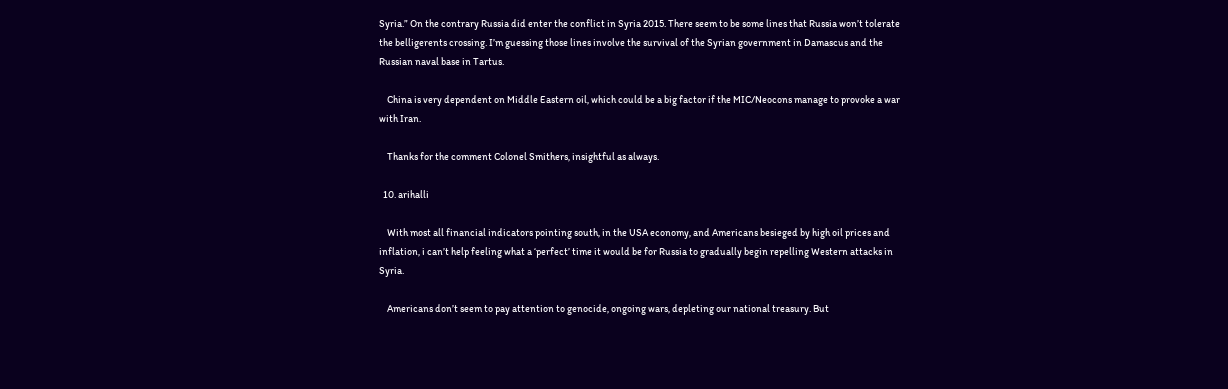Syria.” On the contrary Russia did enter the conflict in Syria 2015. There seem to be some lines that Russia won’t tolerate the belligerents crossing. I’m guessing those lines involve the survival of the Syrian government in Damascus and the Russian naval base in Tartus.

    China is very dependent on Middle Eastern oil, which could be a big factor if the MIC/Neocons manage to provoke a war with Iran.

    Thanks for the comment Colonel Smithers, insightful as always.

  10. arihalli

    With most all financial indicators pointing south, in the USA economy, and Americans besieged by high oil prices and inflation, i can’t help feeling what a ‘perfect’ time it would be for Russia to gradually begin repelling Western attacks in Syria.

    Americans don’t seem to pay attention to genocide, ongoing wars, depleting our national treasury. But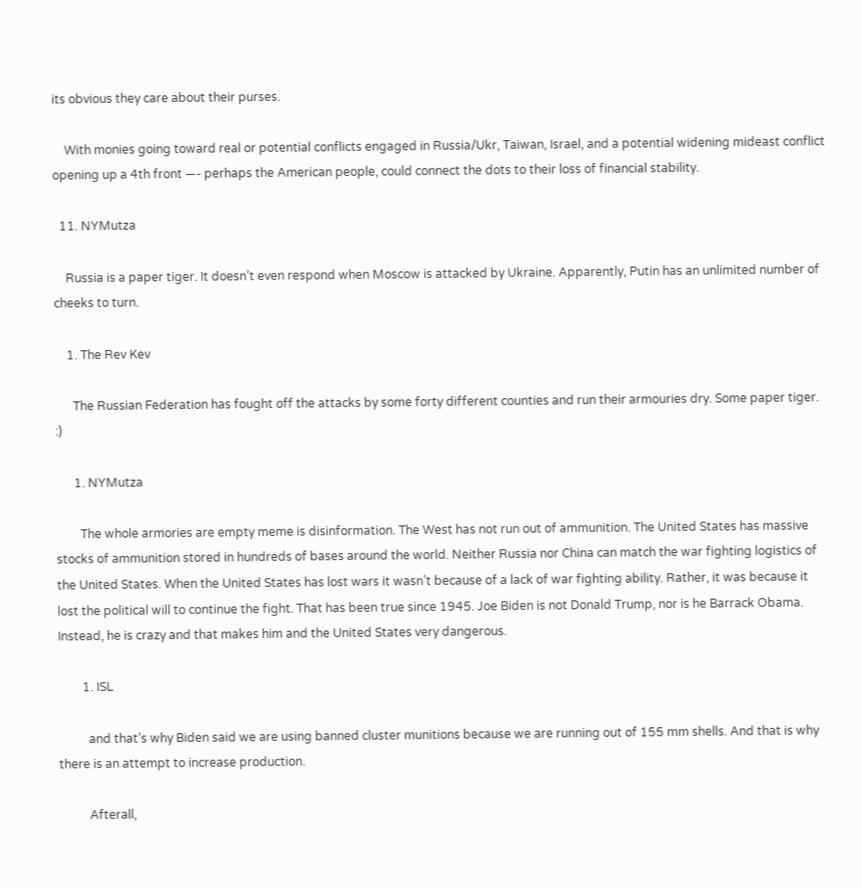its obvious they care about their purses.

    With monies going toward real or potential conflicts engaged in Russia/Ukr, Taiwan, Israel, and a potential widening mideast conflict opening up a 4th front —- perhaps the American people, could connect the dots to their loss of financial stability.

  11. NYMutza

    Russia is a paper tiger. It doesn’t even respond when Moscow is attacked by Ukraine. Apparently, Putin has an unlimited number of cheeks to turn.

    1. The Rev Kev

      The Russian Federation has fought off the attacks by some forty different counties and run their armouries dry. Some paper tiger. :)

      1. NYMutza

        The whole armories are empty meme is disinformation. The West has not run out of ammunition. The United States has massive stocks of ammunition stored in hundreds of bases around the world. Neither Russia nor China can match the war fighting logistics of the United States. When the United States has lost wars it wasn’t because of a lack of war fighting ability. Rather, it was because it lost the political will to continue the fight. That has been true since 1945. Joe Biden is not Donald Trump, nor is he Barrack Obama. Instead, he is crazy and that makes him and the United States very dangerous.

        1. ISL

          and that’s why Biden said we are using banned cluster munitions because we are running out of 155 mm shells. And that is why there is an attempt to increase production.

          Afterall,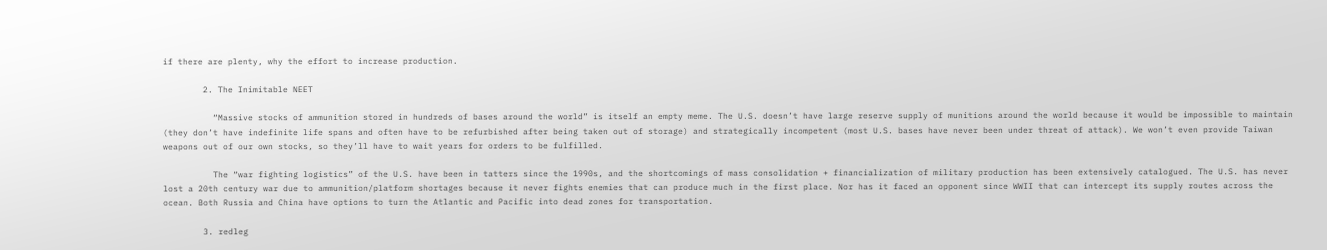if there are plenty, why the effort to increase production.

        2. The Inimitable NEET

          “Massive stocks of ammunition stored in hundreds of bases around the world” is itself an empty meme. The U.S. doesn’t have large reserve supply of munitions around the world because it would be impossible to maintain (they don’t have indefinite life spans and often have to be refurbished after being taken out of storage) and strategically incompetent (most U.S. bases have never been under threat of attack). We won’t even provide Taiwan weapons out of our own stocks, so they’ll have to wait years for orders to be fulfilled.

          The “war fighting logistics” of the U.S. have been in tatters since the 1990s, and the shortcomings of mass consolidation + financialization of military production has been extensively catalogued. The U.S. has never lost a 20th century war due to ammunition/platform shortages because it never fights enemies that can produce much in the first place. Nor has it faced an opponent since WWII that can intercept its supply routes across the ocean. Both Russia and China have options to turn the Atlantic and Pacific into dead zones for transportation.

        3. redleg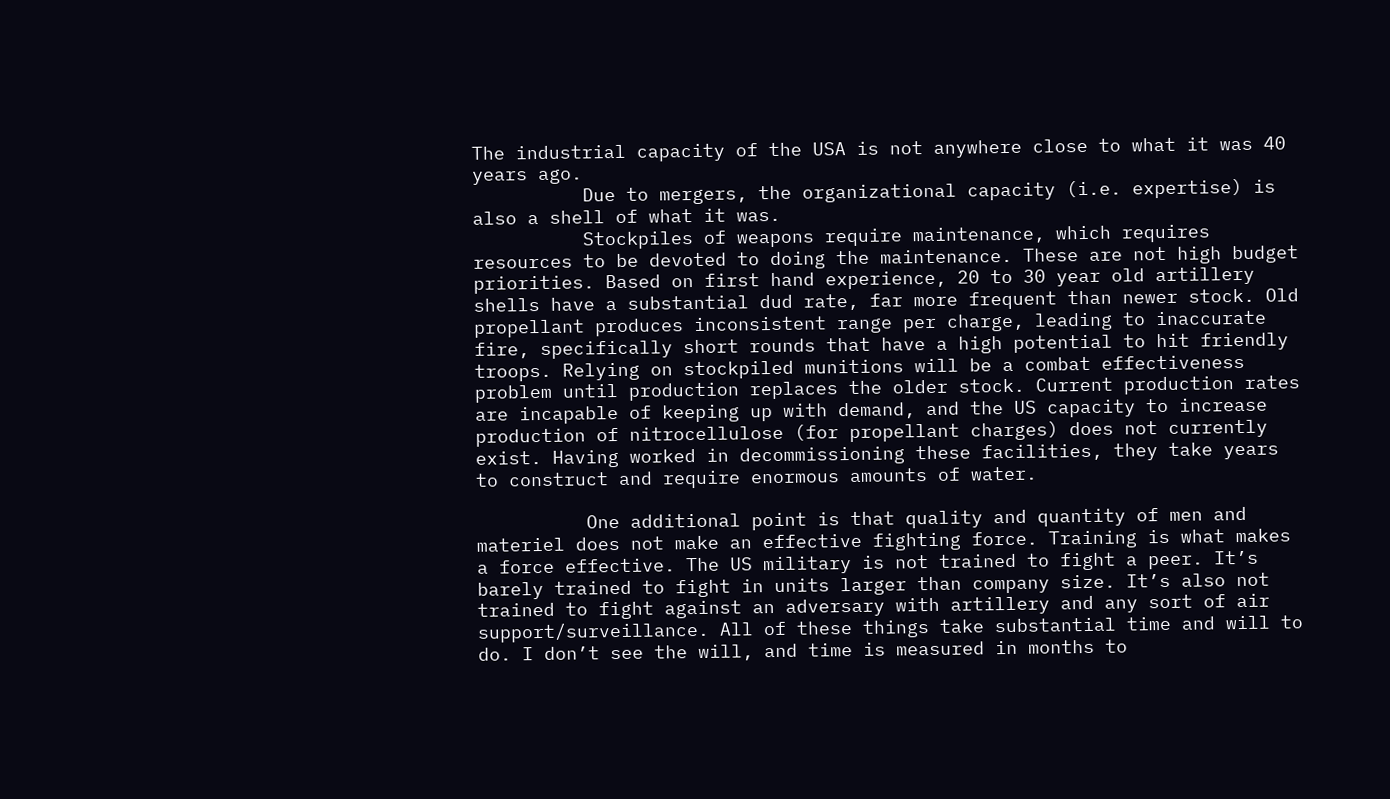The industrial capacity of the USA is not anywhere close to what it was 40 years ago.
          Due to mergers, the organizational capacity (i.e. expertise) is also a shell of what it was.
          Stockpiles of weapons require maintenance, which requires resources to be devoted to doing the maintenance. These are not high budget priorities. Based on first hand experience, 20 to 30 year old artillery shells have a substantial dud rate, far more frequent than newer stock. Old propellant produces inconsistent range per charge, leading to inaccurate fire, specifically short rounds that have a high potential to hit friendly troops. Relying on stockpiled munitions will be a combat effectiveness problem until production replaces the older stock. Current production rates are incapable of keeping up with demand, and the US capacity to increase production of nitrocellulose (for propellant charges) does not currently exist. Having worked in decommissioning these facilities, they take years to construct and require enormous amounts of water.

          One additional point is that quality and quantity of men and materiel does not make an effective fighting force. Training is what makes a force effective. The US military is not trained to fight a peer. It’s barely trained to fight in units larger than company size. It’s also not trained to fight against an adversary with artillery and any sort of air support/surveillance. All of these things take substantial time and will to do. I don’t see the will, and time is measured in months to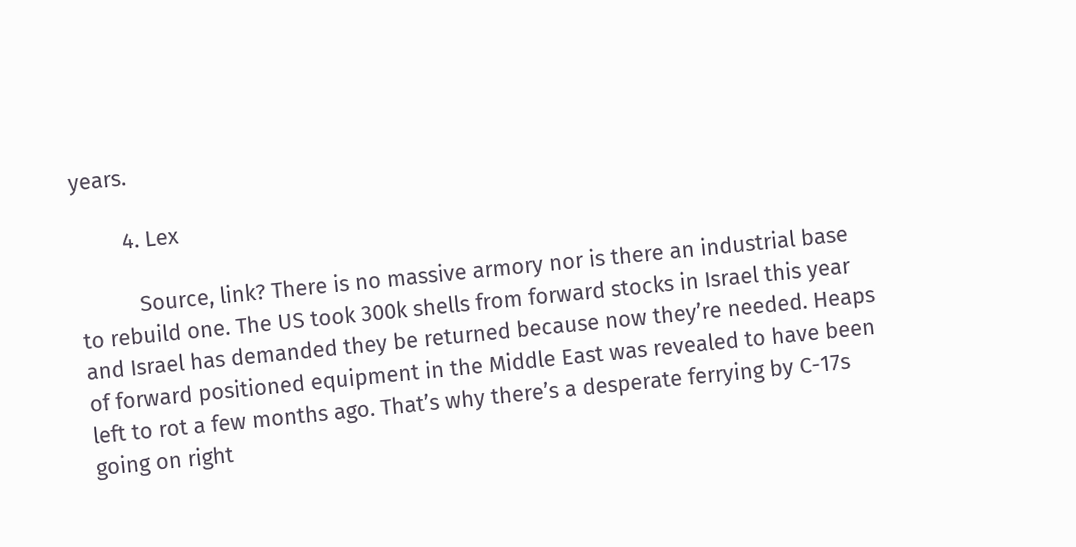years.

        4. Lex

          Source, link? There is no massive armory nor is there an industrial base to rebuild one. The US took 300k shells from forward stocks in Israel this year and Israel has demanded they be returned because now they’re needed. Heaps of forward positioned equipment in the Middle East was revealed to have been left to rot a few months ago. That’s why there’s a desperate ferrying by C-17s going on right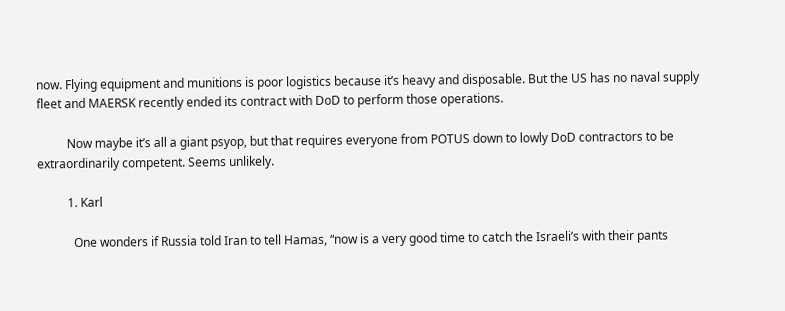now. Flying equipment and munitions is poor logistics because it’s heavy and disposable. But the US has no naval supply fleet and MAERSK recently ended its contract with DoD to perform those operations.

          Now maybe it’s all a giant psyop, but that requires everyone from POTUS down to lowly DoD contractors to be extraordinarily competent. Seems unlikely.

          1. Karl

            One wonders if Russia told Iran to tell Hamas, “now is a very good time to catch the Israeli’s with their pants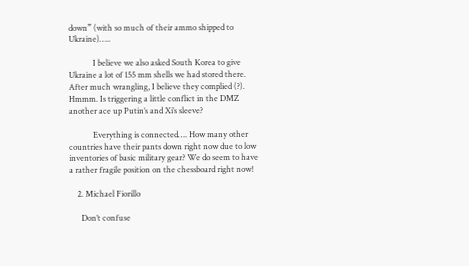down” (with so much of their ammo shipped to Ukraine)…..

            I believe we also asked South Korea to give Ukraine a lot of 155 mm shells we had stored there. After much wrangling, I believe they complied (?). Hmmm. Is triggering a little conflict in the DMZ another ace up Putin’s and Xi’s sleeve?

            Everything is connected…. How many other countries have their pants down right now due to low inventories of basic military gear? We do seem to have a rather fragile position on the chessboard right now!

    2. Michael Fiorillo

      Don’t confuse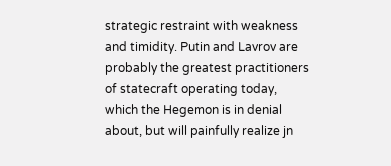strategic restraint with weakness and timidity. Putin and Lavrov are probably the greatest practitioners of statecraft operating today, which the Hegemon is in denial about, but will painfully realize jn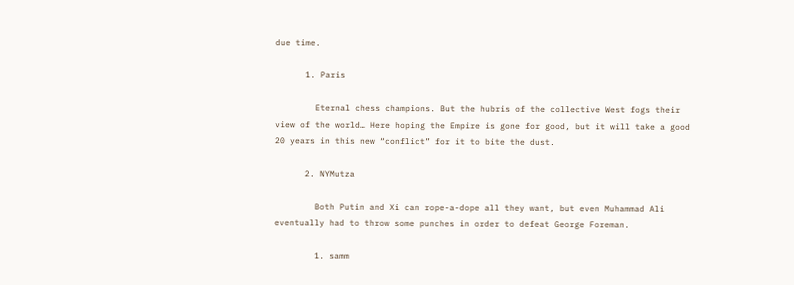due time.

      1. Paris

        Eternal chess champions. But the hubris of the collective West fogs their view of the world… Here hoping the Empire is gone for good, but it will take a good 20 years in this new “conflict” for it to bite the dust.

      2. NYMutza

        Both Putin and Xi can rope-a-dope all they want, but even Muhammad Ali eventually had to throw some punches in order to defeat George Foreman.

        1. samm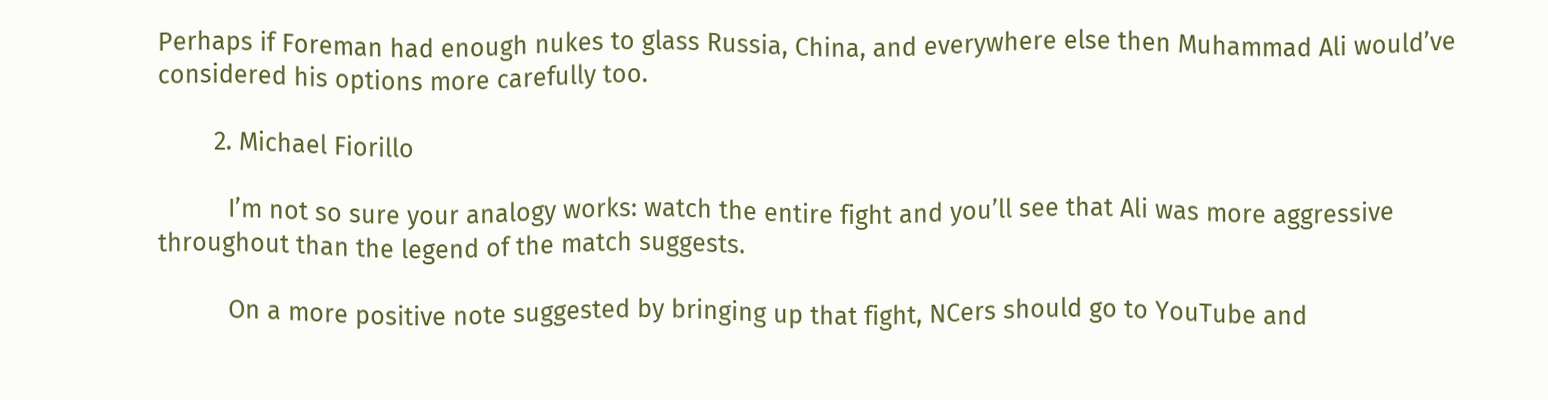Perhaps if Foreman had enough nukes to glass Russia, China, and everywhere else then Muhammad Ali would’ve considered his options more carefully too.

        2. Michael Fiorillo

          I’m not so sure your analogy works: watch the entire fight and you’ll see that Ali was more aggressive throughout than the legend of the match suggests.

          On a more positive note suggested by bringing up that fight, NCers should go to YouTube and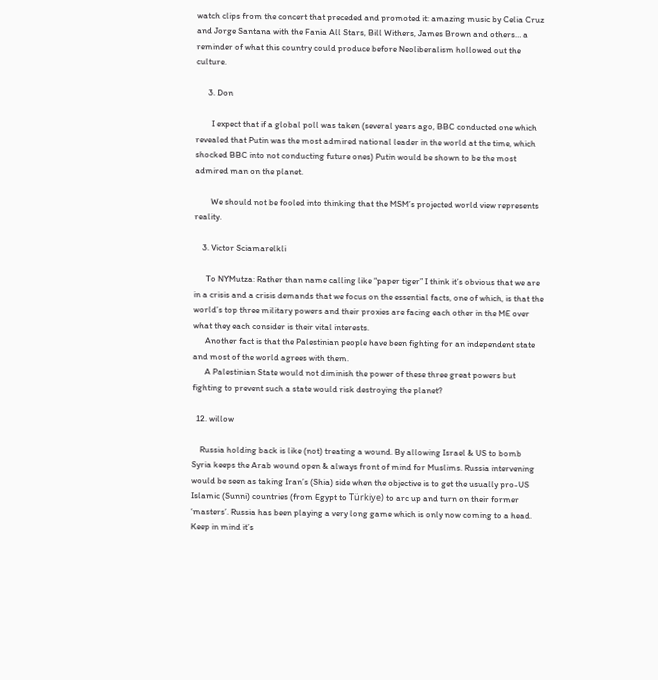watch clips from the concert that preceded and promoted it: amazing music by Celia Cruz and Jorge Santana with the Fania All Stars, Bill Withers, James Brown and others… a reminder of what this country could produce before Neoliberalism hollowed out the culture.

      3. Don

        I expect that if a global poll was taken (several years ago, BBC conducted one which revealed that Putin was the most admired national leader in the world at the time, which shocked BBC into not conducting future ones) Putin would be shown to be the most admired man on the planet.

        We should not be fooled into thinking that the MSM’s projected world view represents reality.

    3. Victor Sciamarelkli

      To NYMutza: Rather than name calling like “paper tiger” I think it’s obvious that we are in a crisis and a crisis demands that we focus on the essential facts, one of which, is that the world’s top three military powers and their proxies are facing each other in the ME over what they each consider is their vital interests.
      Another fact is that the Palestinian people have been fighting for an independent state and most of the world agrees with them.
      A Palestinian State would not diminish the power of these three great powers but fighting to prevent such a state would risk destroying the planet?

  12. willow

    Russia holding back is like (not) treating a wound. By allowing Israel & US to bomb Syria keeps the Arab wound open & always front of mind for Muslims. Russia intervening would be seen as taking Iran’s (Shia) side when the objective is to get the usually pro-US Islamic (Sunni) countries (from Egypt to Türkiye) to arc up and turn on their former ‘masters’. Russia has been playing a very long game which is only now coming to a head. Keep in mind it’s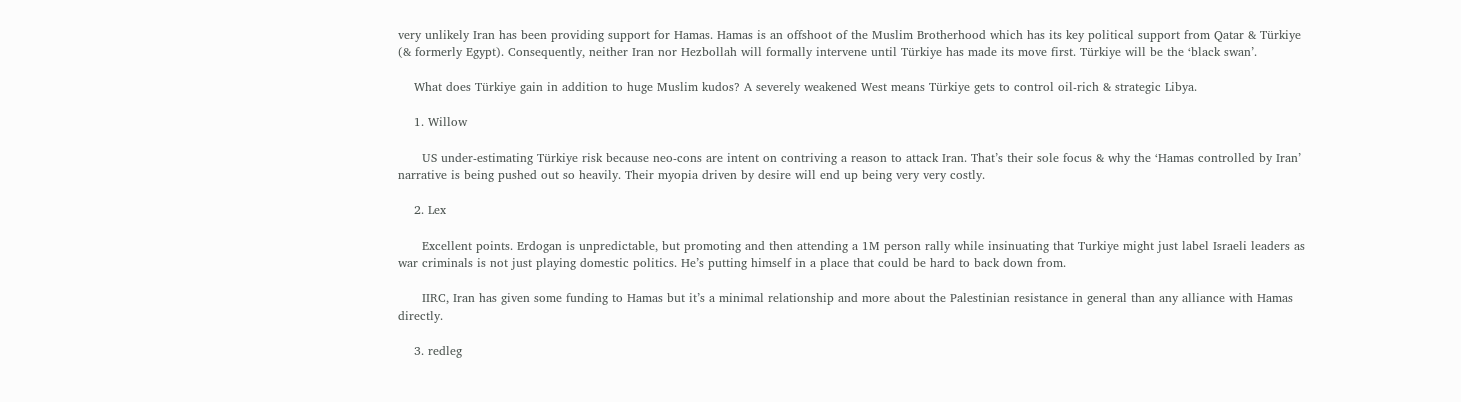very unlikely Iran has been providing support for Hamas. Hamas is an offshoot of the Muslim Brotherhood which has its key political support from Qatar & Türkiye (& formerly Egypt). Consequently, neither Iran nor Hezbollah will formally intervene until Türkiye has made its move first. Türkiye will be the ‘black swan’.

    What does Türkiye gain in addition to huge Muslim kudos? A severely weakened West means Türkiye gets to control oil-rich & strategic Libya.

    1. Willow

      US under-estimating Türkiye risk because neo-cons are intent on contriving a reason to attack Iran. That’s their sole focus & why the ‘Hamas controlled by Iran’ narrative is being pushed out so heavily. Their myopia driven by desire will end up being very very costly.

    2. Lex

      Excellent points. Erdogan is unpredictable, but promoting and then attending a 1M person rally while insinuating that Turkiye might just label Israeli leaders as war criminals is not just playing domestic politics. He’s putting himself in a place that could be hard to back down from.

      IIRC, Iran has given some funding to Hamas but it’s a minimal relationship and more about the Palestinian resistance in general than any alliance with Hamas directly.

    3. redleg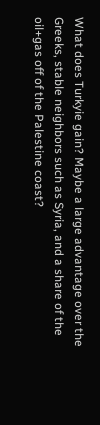What does Turkyie gain? Maybe a large advantage over the Greeks, stable neighbors such as Syria, and a share of the oil+gas off of the Palestine coast?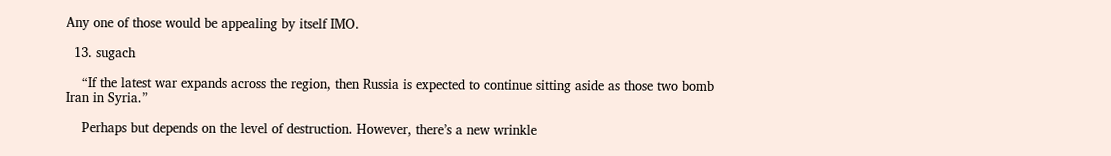Any one of those would be appealing by itself IMO.

  13. sugach

    “If the latest war expands across the region, then Russia is expected to continue sitting aside as those two bomb Iran in Syria.”

    Perhaps but depends on the level of destruction. However, there’s a new wrinkle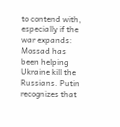to contend with, especially if the war expands: Mossad has been helping Ukraine kill the Russians. Putin recognizes that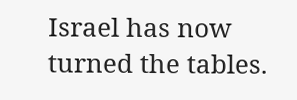Israel has now turned the tables.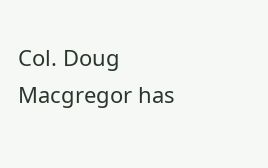Col. Doug Macgregor has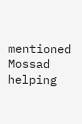mentioned Mossad helping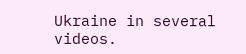Ukraine in several videos.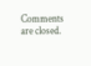Comments are closed.